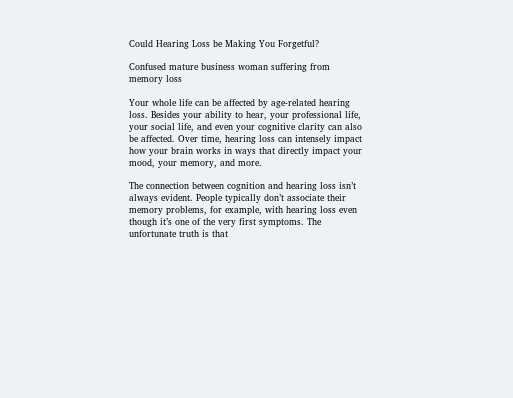Could Hearing Loss be Making You Forgetful?

Confused mature business woman suffering from memory loss

Your whole life can be affected by age-related hearing loss. Besides your ability to hear, your professional life, your social life, and even your cognitive clarity can also be affected. Over time, hearing loss can intensely impact how your brain works in ways that directly impact your mood, your memory, and more.

The connection between cognition and hearing loss isn’t always evident. People typically don’t associate their memory problems, for example, with hearing loss even though it’s one of the very first symptoms. The unfortunate truth is that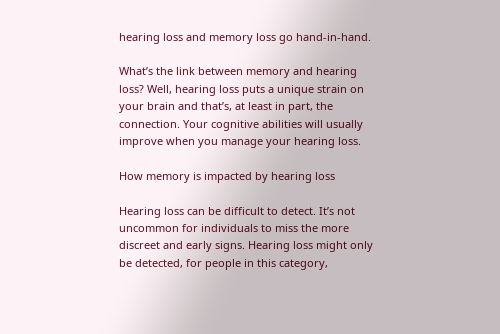hearing loss and memory loss go hand-in-hand.

What’s the link between memory and hearing loss? Well, hearing loss puts a unique strain on your brain and that’s, at least in part, the connection. Your cognitive abilities will usually improve when you manage your hearing loss.

How memory is impacted by hearing loss

Hearing loss can be difficult to detect. It’s not uncommon for individuals to miss the more discreet and early signs. Hearing loss might only be detected, for people in this category,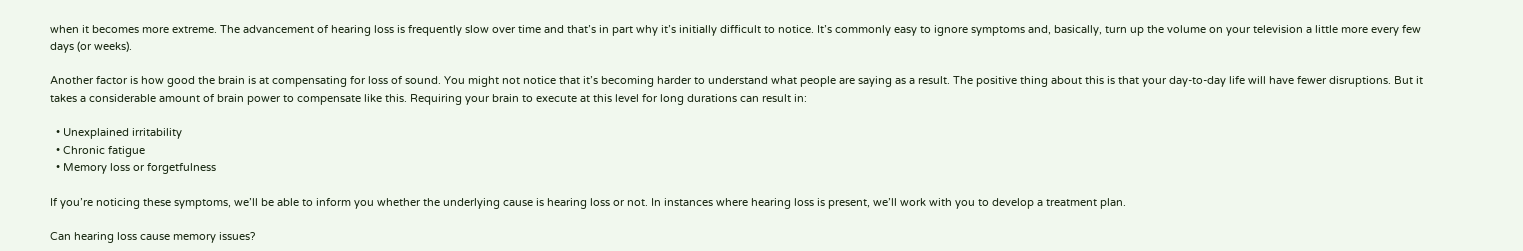when it becomes more extreme. The advancement of hearing loss is frequently slow over time and that’s in part why it’s initially difficult to notice. It’s commonly easy to ignore symptoms and, basically, turn up the volume on your television a little more every few days (or weeks).

Another factor is how good the brain is at compensating for loss of sound. You might not notice that it’s becoming harder to understand what people are saying as a result. The positive thing about this is that your day-to-day life will have fewer disruptions. But it takes a considerable amount of brain power to compensate like this. Requiring your brain to execute at this level for long durations can result in:

  • Unexplained irritability
  • Chronic fatigue
  • Memory loss or forgetfulness

If you’re noticing these symptoms, we’ll be able to inform you whether the underlying cause is hearing loss or not. In instances where hearing loss is present, we’ll work with you to develop a treatment plan.

Can hearing loss cause memory issues?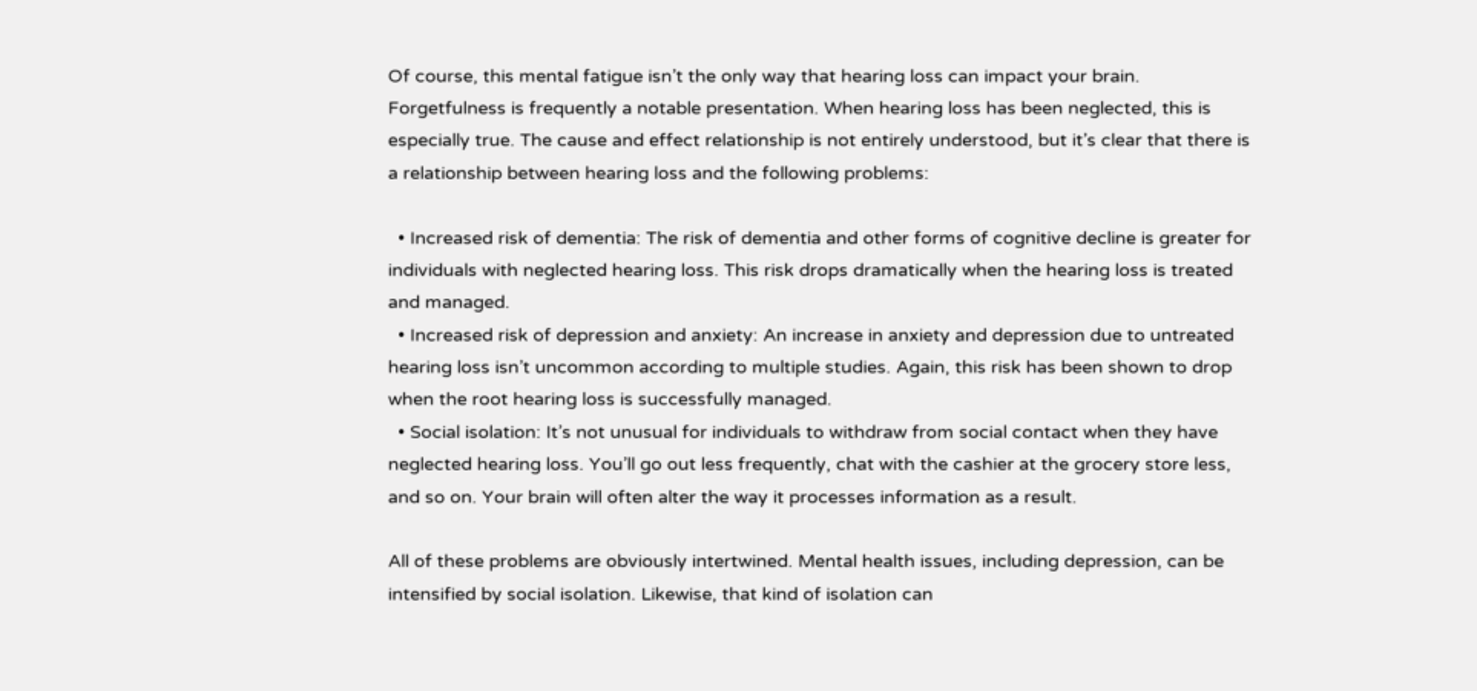Of course, this mental fatigue isn’t the only way that hearing loss can impact your brain. Forgetfulness is frequently a notable presentation. When hearing loss has been neglected, this is especially true. The cause and effect relationship is not entirely understood, but it’s clear that there is a relationship between hearing loss and the following problems:

  • Increased risk of dementia: The risk of dementia and other forms of cognitive decline is greater for individuals with neglected hearing loss. This risk drops dramatically when the hearing loss is treated and managed.
  • Increased risk of depression and anxiety: An increase in anxiety and depression due to untreated hearing loss isn’t uncommon according to multiple studies. Again, this risk has been shown to drop when the root hearing loss is successfully managed.
  • Social isolation: It’s not unusual for individuals to withdraw from social contact when they have neglected hearing loss. You’ll go out less frequently, chat with the cashier at the grocery store less, and so on. Your brain will often alter the way it processes information as a result.

All of these problems are obviously intertwined. Mental health issues, including depression, can be intensified by social isolation. Likewise, that kind of isolation can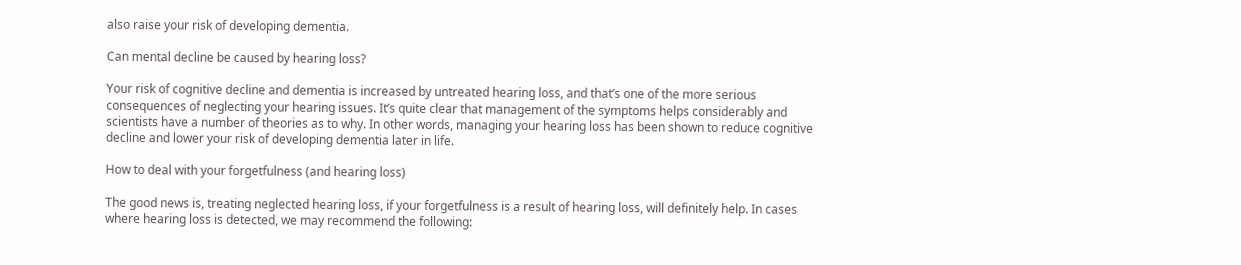also raise your risk of developing dementia.

Can mental decline be caused by hearing loss?

Your risk of cognitive decline and dementia is increased by untreated hearing loss, and that’s one of the more serious consequences of neglecting your hearing issues. It’s quite clear that management of the symptoms helps considerably and scientists have a number of theories as to why. In other words, managing your hearing loss has been shown to reduce cognitive decline and lower your risk of developing dementia later in life.

How to deal with your forgetfulness (and hearing loss)

The good news is, treating neglected hearing loss, if your forgetfulness is a result of hearing loss, will definitely help. In cases where hearing loss is detected, we may recommend the following: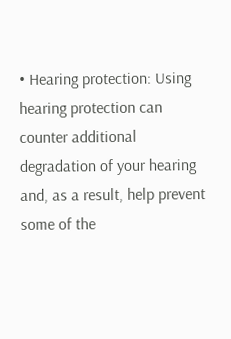• Hearing protection: Using hearing protection can counter additional degradation of your hearing and, as a result, help prevent some of the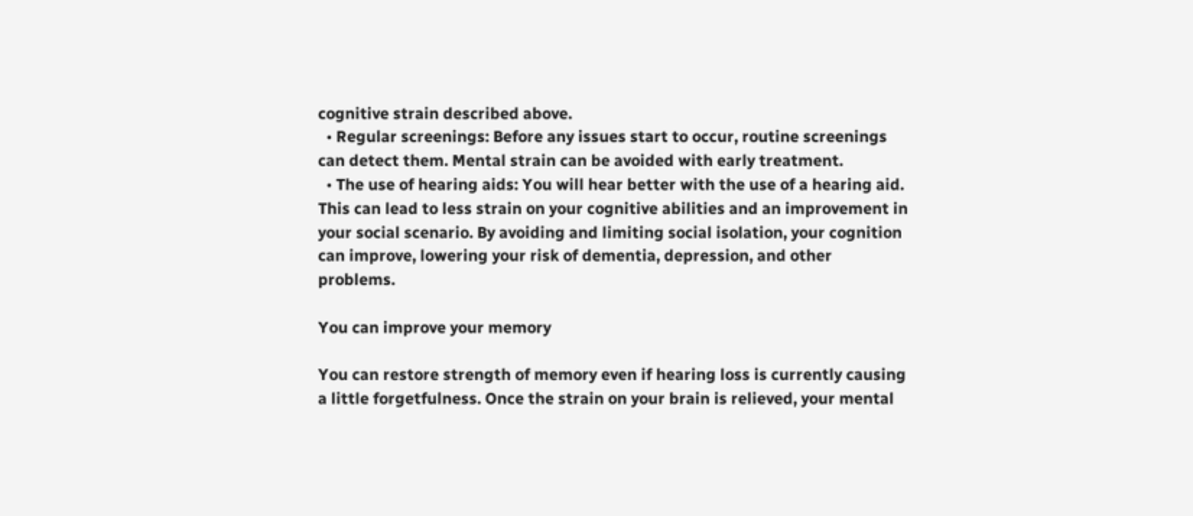cognitive strain described above.
  • Regular screenings: Before any issues start to occur, routine screenings can detect them. Mental strain can be avoided with early treatment.
  • The use of hearing aids: You will hear better with the use of a hearing aid. This can lead to less strain on your cognitive abilities and an improvement in your social scenario. By avoiding and limiting social isolation, your cognition can improve, lowering your risk of dementia, depression, and other problems.

You can improve your memory

You can restore strength of memory even if hearing loss is currently causing a little forgetfulness. Once the strain on your brain is relieved, your mental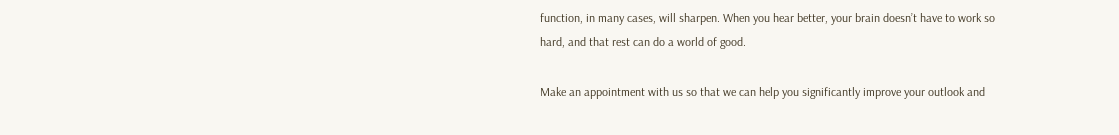function, in many cases, will sharpen. When you hear better, your brain doesn’t have to work so hard, and that rest can do a world of good.

Make an appointment with us so that we can help you significantly improve your outlook and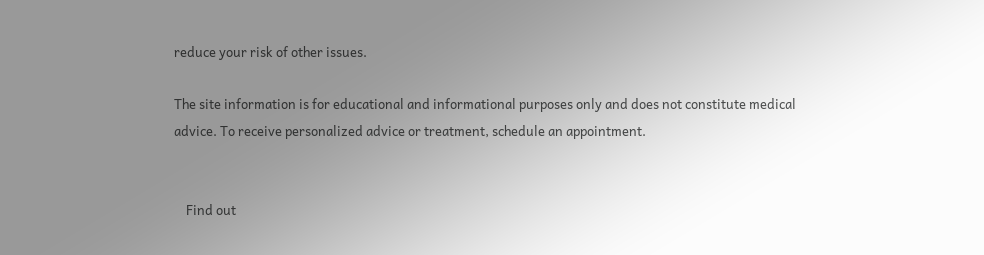reduce your risk of other issues.

The site information is for educational and informational purposes only and does not constitute medical advice. To receive personalized advice or treatment, schedule an appointment.


    Find out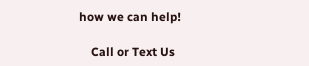how we can help!

    Call or Text Us